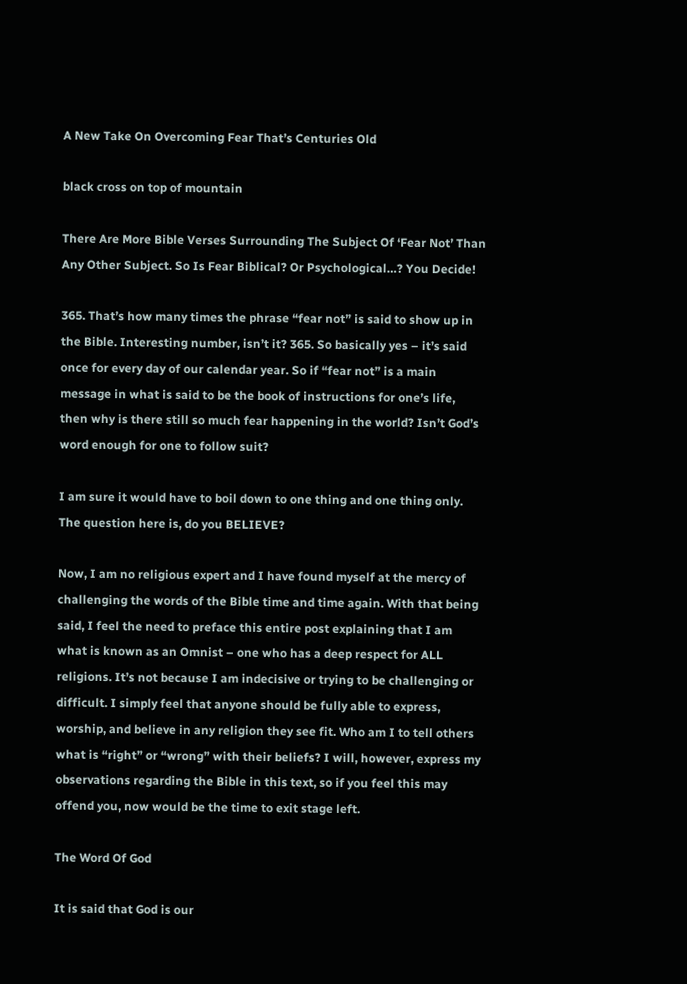A New Take On Overcoming Fear That’s Centuries Old

black cross on top of mountain

There Are More Bible Verses Surrounding The Subject Of ‘Fear Not’ Than Any Other Subject. So Is Fear Biblical? Or Psychological…? You Decide!

365. That’s how many times the phrase “fear not” is said to show up in the Bible. Interesting number, isn’t it? 365. So basically yes – it’s said once for every day of our calendar year. So if “fear not” is a main message in what is said to be the book of instructions for one’s life, then why is there still so much fear happening in the world? Isn’t God’s word enough for one to follow suit?

I am sure it would have to boil down to one thing and one thing only. The question here is, do you BELIEVE?

Now, I am no religious expert and I have found myself at the mercy of challenging the words of the Bible time and time again. With that being said, I feel the need to preface this entire post explaining that I am what is known as an Omnist – one who has a deep respect for ALL religions. It’s not because I am indecisive or trying to be challenging or difficult. I simply feel that anyone should be fully able to express, worship, and believe in any religion they see fit. Who am I to tell others what is “right” or “wrong” with their beliefs? I will, however, express my observations regarding the Bible in this text, so if you feel this may offend you, now would be the time to exit stage left.

The Word Of God

It is said that God is our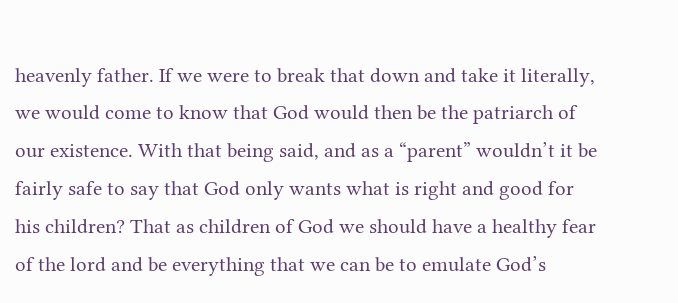heavenly father. If we were to break that down and take it literally, we would come to know that God would then be the patriarch of our existence. With that being said, and as a “parent” wouldn’t it be fairly safe to say that God only wants what is right and good for his children? That as children of God we should have a healthy fear of the lord and be everything that we can be to emulate God’s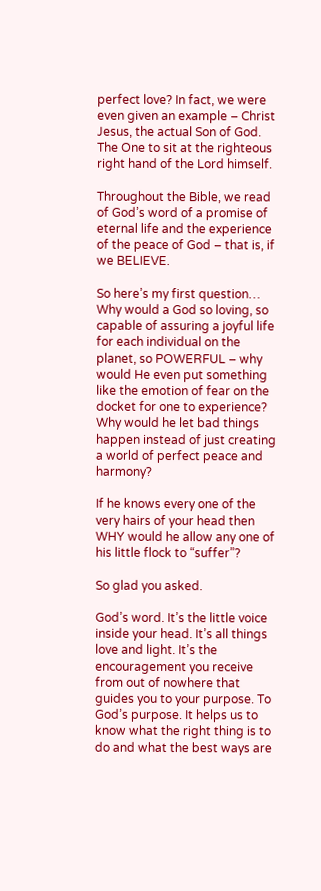perfect love? In fact, we were even given an example – Christ Jesus, the actual Son of God. The One to sit at the righteous right hand of the Lord himself.

Throughout the Bible, we read of God’s word of a promise of eternal life and the experience of the peace of God – that is, if we BELIEVE.

So here’s my first question… Why would a God so loving, so capable of assuring a joyful life for each individual on the planet, so POWERFUL – why would He even put something like the emotion of fear on the docket for one to experience? Why would he let bad things happen instead of just creating a world of perfect peace and harmony?

If he knows every one of the very hairs of your head then WHY would he allow any one of his little flock to “suffer”?

So glad you asked.

God’s word. It’s the little voice inside your head. It’s all things love and light. It’s the encouragement you receive from out of nowhere that guides you to your purpose. To God’s purpose. It helps us to know what the right thing is to do and what the best ways are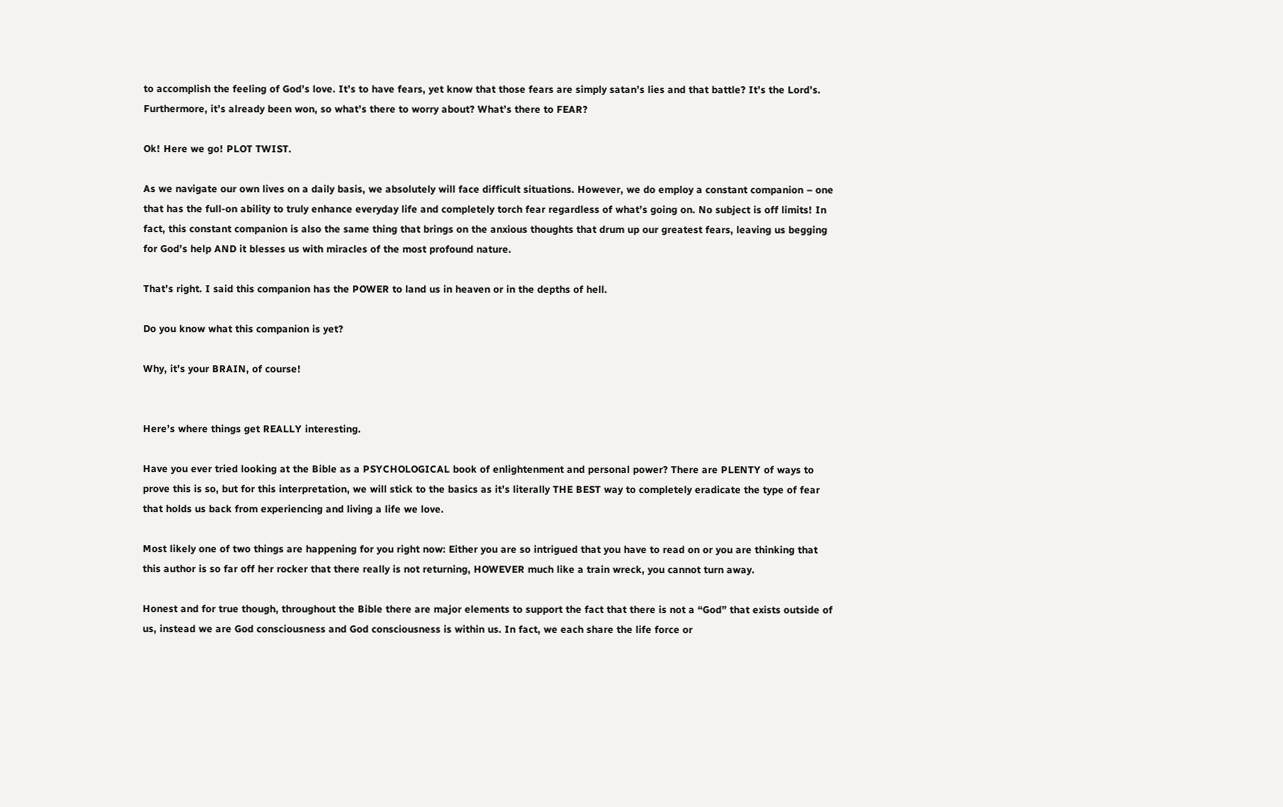to accomplish the feeling of God’s love. It’s to have fears, yet know that those fears are simply satan’s lies and that battle? It’s the Lord’s. Furthermore, it’s already been won, so what’s there to worry about? What’s there to FEAR?

Ok! Here we go! PLOT TWIST.

As we navigate our own lives on a daily basis, we absolutely will face difficult situations. However, we do employ a constant companion – one that has the full-on ability to truly enhance everyday life and completely torch fear regardless of what’s going on. No subject is off limits! In fact, this constant companion is also the same thing that brings on the anxious thoughts that drum up our greatest fears, leaving us begging for God’s help AND it blesses us with miracles of the most profound nature.

That’s right. I said this companion has the POWER to land us in heaven or in the depths of hell.

Do you know what this companion is yet?

Why, it’s your BRAIN, of course!


Here’s where things get REALLY interesting.

Have you ever tried looking at the Bible as a PSYCHOLOGICAL book of enlightenment and personal power? There are PLENTY of ways to prove this is so, but for this interpretation, we will stick to the basics as it’s literally THE BEST way to completely eradicate the type of fear that holds us back from experiencing and living a life we love.

Most likely one of two things are happening for you right now: Either you are so intrigued that you have to read on or you are thinking that this author is so far off her rocker that there really is not returning, HOWEVER much like a train wreck, you cannot turn away.

Honest and for true though, throughout the Bible there are major elements to support the fact that there is not a “God” that exists outside of us, instead we are God consciousness and God consciousness is within us. In fact, we each share the life force or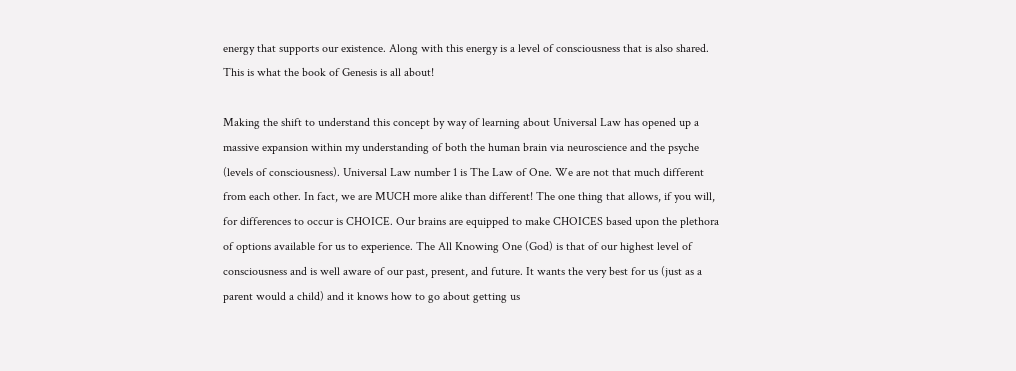energy that supports our existence. Along with this energy is a level of consciousness that is also shared. This is what the book of Genesis is all about!

Making the shift to understand this concept by way of learning about Universal Law has opened up a massive expansion within my understanding of both the human brain via neuroscience and the psyche (levels of consciousness). Universal Law number 1 is The Law of One. We are not that much different from each other. In fact, we are MUCH more alike than different! The one thing that allows, if you will, for differences to occur is CHOICE. Our brains are equipped to make CHOICES based upon the plethora of options available for us to experience. The All Knowing One (God) is that of our highest level of consciousness and is well aware of our past, present, and future. It wants the very best for us (just as a parent would a child) and it knows how to go about getting us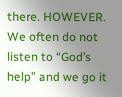there. HOWEVER. We often do not listen to “God’s help” and we go it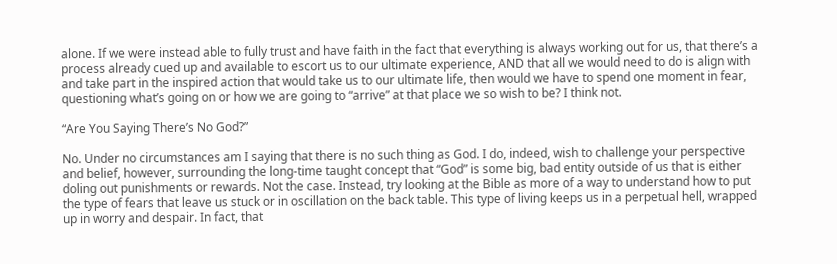alone. If we were instead able to fully trust and have faith in the fact that everything is always working out for us, that there’s a process already cued up and available to escort us to our ultimate experience, AND that all we would need to do is align with and take part in the inspired action that would take us to our ultimate life, then would we have to spend one moment in fear, questioning what’s going on or how we are going to “arrive” at that place we so wish to be? I think not.

“Are You Saying There’s No God?”

No. Under no circumstances am I saying that there is no such thing as God. I do, indeed, wish to challenge your perspective and belief, however, surrounding the long-time taught concept that “God” is some big, bad entity outside of us that is either doling out punishments or rewards. Not the case. Instead, try looking at the Bible as more of a way to understand how to put the type of fears that leave us stuck or in oscillation on the back table. This type of living keeps us in a perpetual hell, wrapped up in worry and despair. In fact, that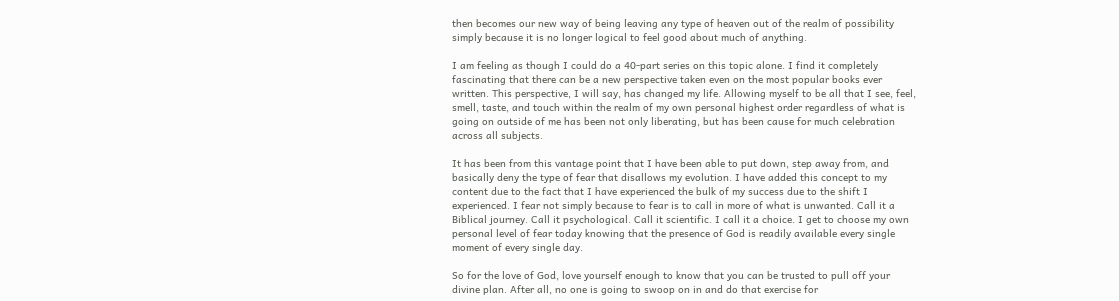then becomes our new way of being leaving any type of heaven out of the realm of possibility simply because it is no longer logical to feel good about much of anything.

I am feeling as though I could do a 40-part series on this topic alone. I find it completely fascinating that there can be a new perspective taken even on the most popular books ever written. This perspective, I will say, has changed my life. Allowing myself to be all that I see, feel, smell, taste, and touch within the realm of my own personal highest order regardless of what is going on outside of me has been not only liberating, but has been cause for much celebration across all subjects.

It has been from this vantage point that I have been able to put down, step away from, and basically deny the type of fear that disallows my evolution. I have added this concept to my content due to the fact that I have experienced the bulk of my success due to the shift I experienced. I fear not simply because to fear is to call in more of what is unwanted. Call it a Biblical journey. Call it psychological. Call it scientific. I call it a choice. I get to choose my own personal level of fear today knowing that the presence of God is readily available every single moment of every single day.

So for the love of God, love yourself enough to know that you can be trusted to pull off your divine plan. After all, no one is going to swoop on in and do that exercise for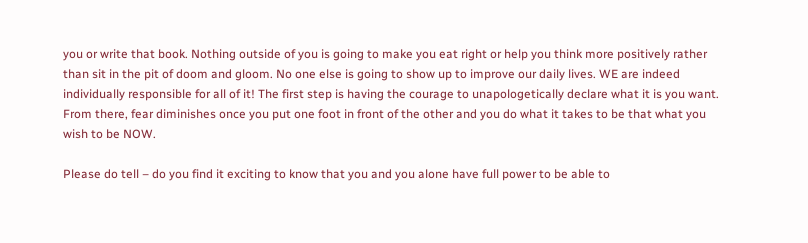you or write that book. Nothing outside of you is going to make you eat right or help you think more positively rather than sit in the pit of doom and gloom. No one else is going to show up to improve our daily lives. WE are indeed individually responsible for all of it! The first step is having the courage to unapologetically declare what it is you want. From there, fear diminishes once you put one foot in front of the other and you do what it takes to be that what you wish to be NOW.

Please do tell – do you find it exciting to know that you and you alone have full power to be able to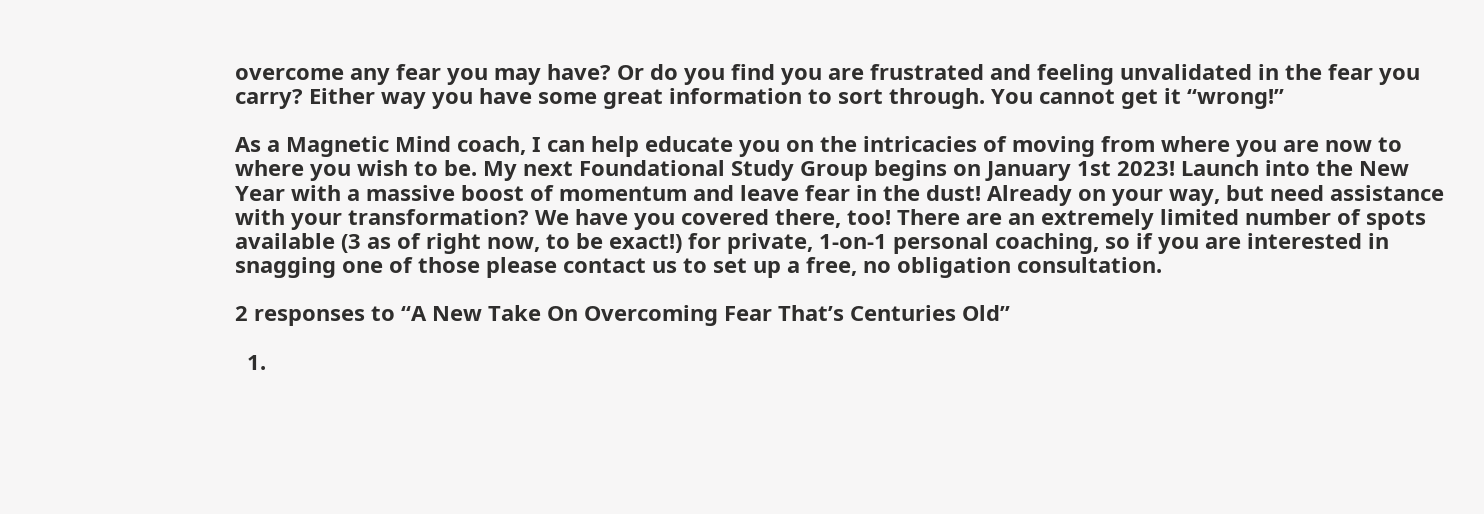overcome any fear you may have? Or do you find you are frustrated and feeling unvalidated in the fear you carry? Either way you have some great information to sort through. You cannot get it “wrong!”

As a Magnetic Mind coach, I can help educate you on the intricacies of moving from where you are now to where you wish to be. My next Foundational Study Group begins on January 1st 2023! Launch into the New Year with a massive boost of momentum and leave fear in the dust! Already on your way, but need assistance with your transformation? We have you covered there, too! There are an extremely limited number of spots available (3 as of right now, to be exact!) for private, 1-on-1 personal coaching, so if you are interested in snagging one of those please contact us to set up a free, no obligation consultation.

2 responses to “A New Take On Overcoming Fear That’s Centuries Old”

  1.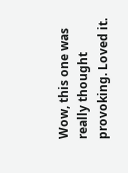Wow, this one was really thought provoking. Loved it.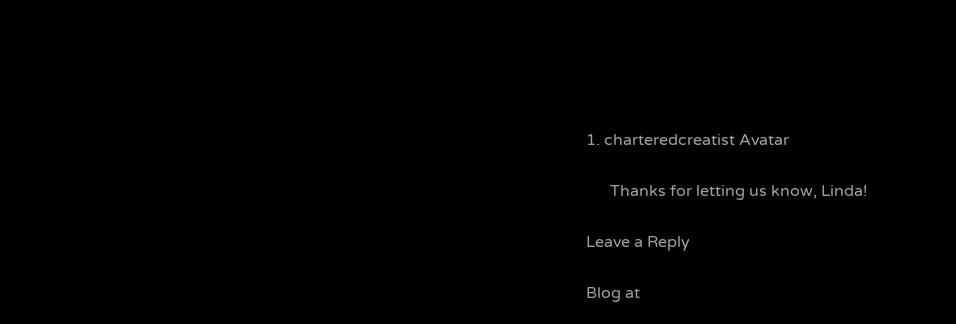1. charteredcreatist Avatar

      Thanks for letting us know, Linda!

Leave a Reply

Blog at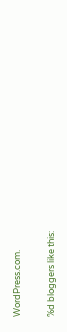WordPress.com.

%d bloggers like this: